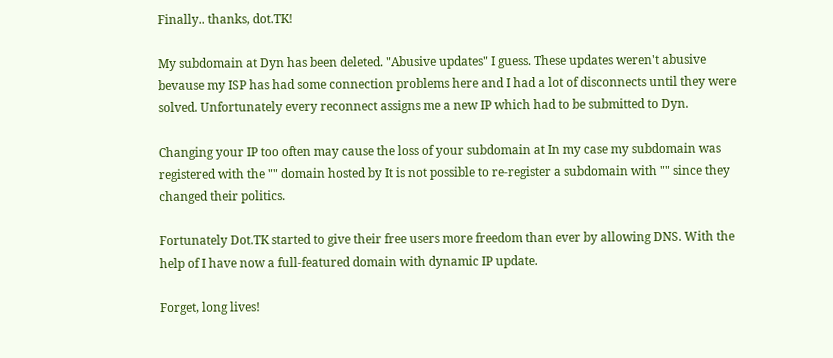Finally.. thanks, dot.TK!

My subdomain at Dyn has been deleted. "Abusive updates" I guess. These updates weren't abusive bevause my ISP has had some connection problems here and I had a lot of disconnects until they were solved. Unfortunately every reconnect assigns me a new IP which had to be submitted to Dyn.

Changing your IP too often may cause the loss of your subdomain at In my case my subdomain was registered with the "" domain hosted by It is not possible to re-register a subdomain with "" since they changed their politics.

Fortunately Dot.TK started to give their free users more freedom than ever by allowing DNS. With the help of I have now a full-featured domain with dynamic IP update.

Forget, long lives!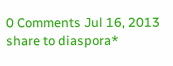0 Comments Jul 16, 2013 share to diaspora*